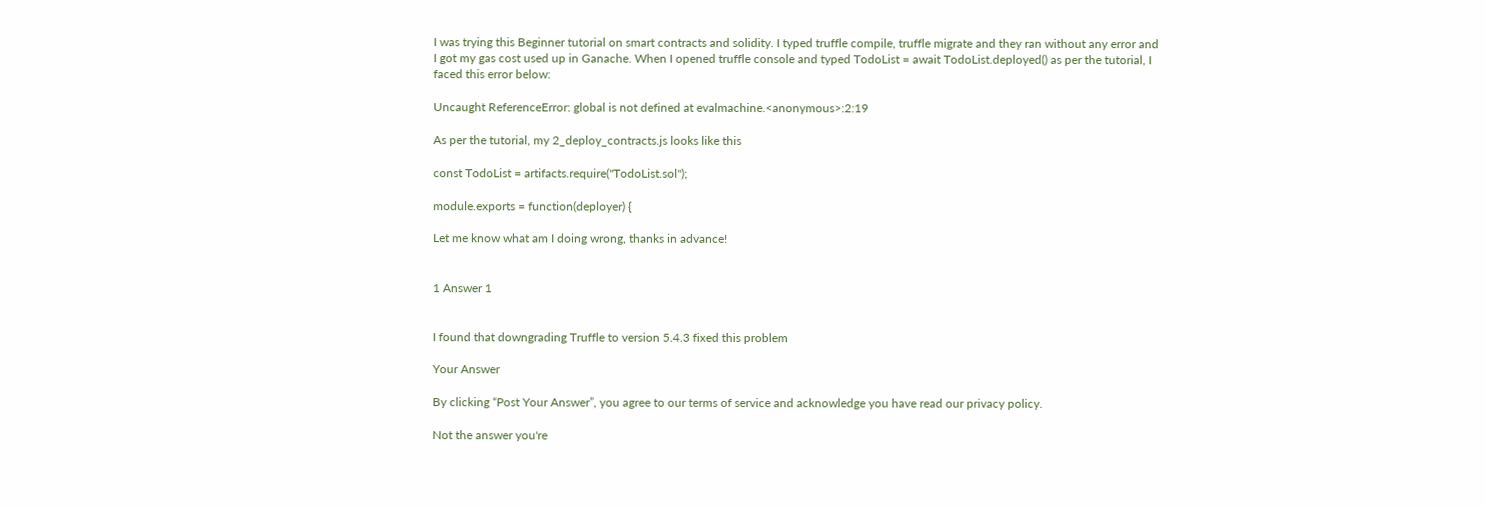I was trying this Beginner tutorial on smart contracts and solidity. I typed truffle compile, truffle migrate and they ran without any error and I got my gas cost used up in Ganache. When I opened truffle console and typed TodoList = await TodoList.deployed() as per the tutorial, I faced this error below:

Uncaught ReferenceError: global is not defined at evalmachine.<anonymous>:2:19

As per the tutorial, my 2_deploy_contracts.js looks like this

const TodoList = artifacts.require("TodoList.sol");

module.exports = function(deployer) {

Let me know what am I doing wrong, thanks in advance!


1 Answer 1


I found that downgrading Truffle to version 5.4.3 fixed this problem

Your Answer

By clicking “Post Your Answer”, you agree to our terms of service and acknowledge you have read our privacy policy.

Not the answer you're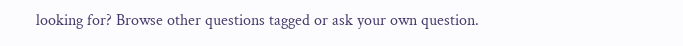looking for? Browse other questions tagged or ask your own question.